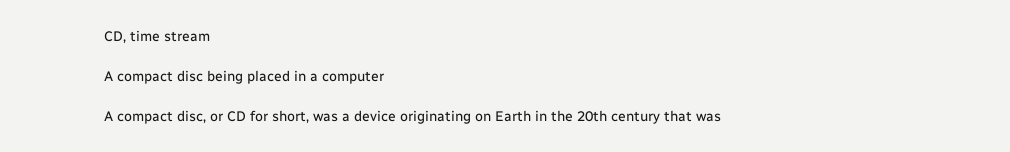CD, time stream

A compact disc being placed in a computer

A compact disc, or CD for short, was a device originating on Earth in the 20th century that was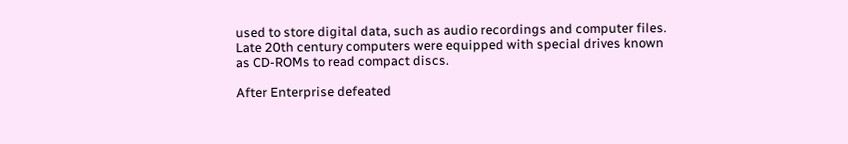used to store digital data, such as audio recordings and computer files. Late 20th century computers were equipped with special drives known as CD-ROMs to read compact discs.

After Enterprise defeated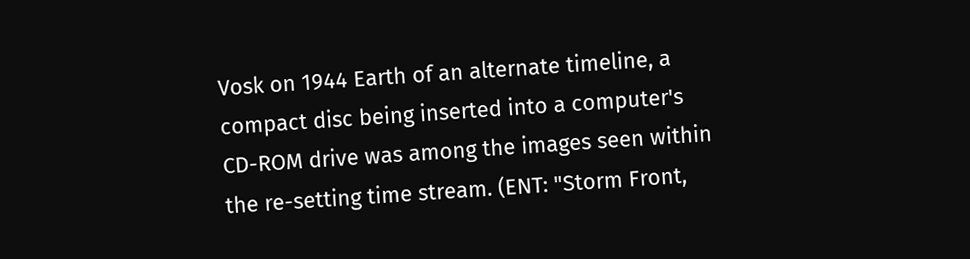Vosk on 1944 Earth of an alternate timeline, a compact disc being inserted into a computer's CD-ROM drive was among the images seen within the re-setting time stream. (ENT: "Storm Front,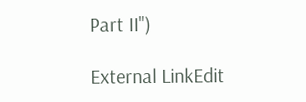Part II")

External LinkEdit